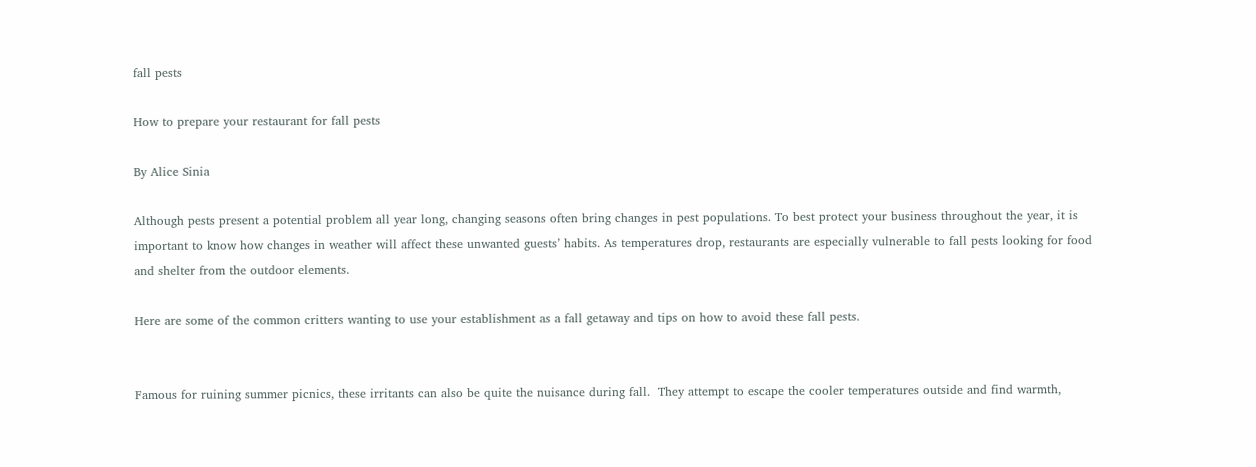fall pests

How to prepare your restaurant for fall pests

By Alice Sinia

Although pests present a potential problem all year long, changing seasons often bring changes in pest populations. To best protect your business throughout the year, it is important to know how changes in weather will affect these unwanted guests’ habits. As temperatures drop, restaurants are especially vulnerable to fall pests looking for food and shelter from the outdoor elements.

Here are some of the common critters wanting to use your establishment as a fall getaway and tips on how to avoid these fall pests.


Famous for ruining summer picnics, these irritants can also be quite the nuisance during fall.  They attempt to escape the cooler temperatures outside and find warmth,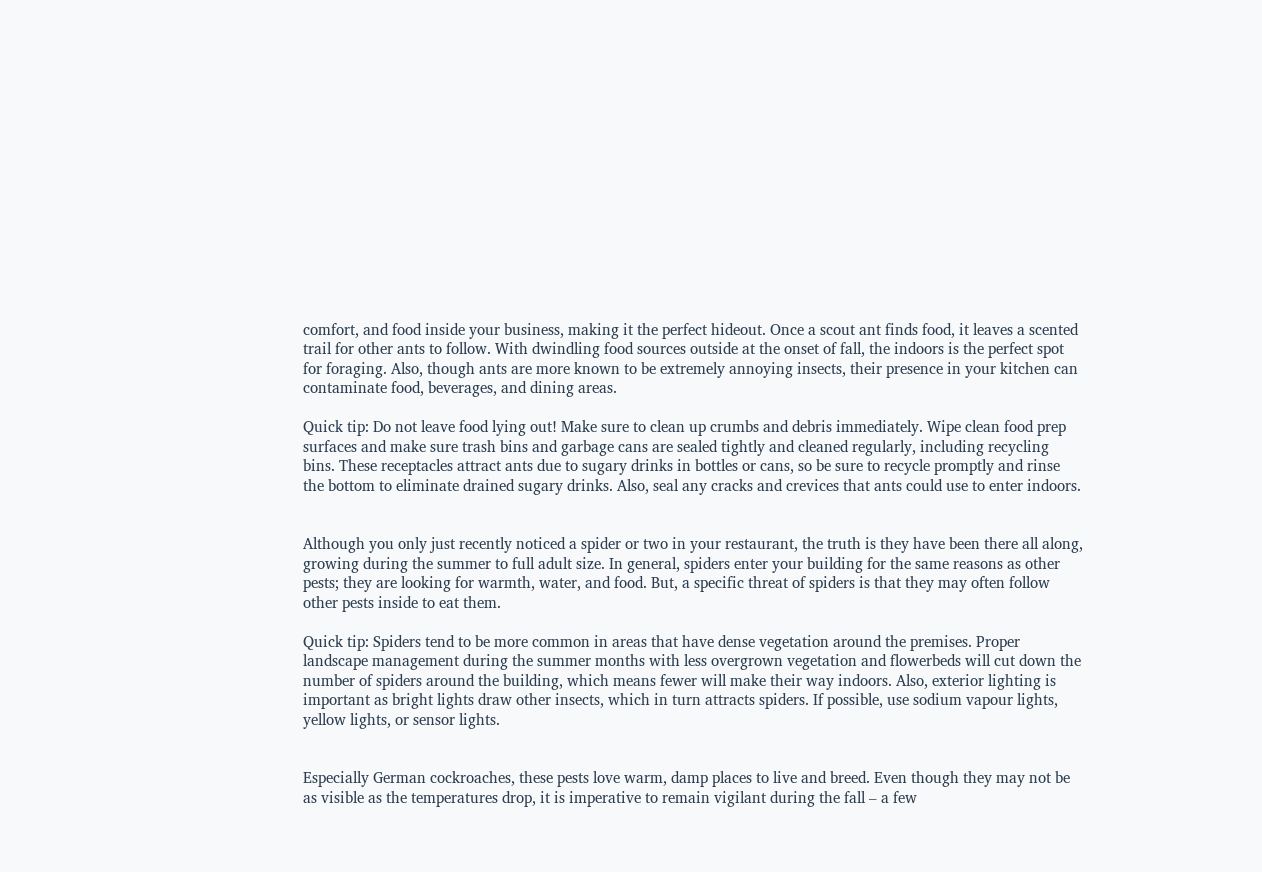comfort, and food inside your business, making it the perfect hideout. Once a scout ant finds food, it leaves a scented trail for other ants to follow. With dwindling food sources outside at the onset of fall, the indoors is the perfect spot for foraging. Also, though ants are more known to be extremely annoying insects, their presence in your kitchen can contaminate food, beverages, and dining areas.

Quick tip: Do not leave food lying out! Make sure to clean up crumbs and debris immediately. Wipe clean food prep surfaces and make sure trash bins and garbage cans are sealed tightly and cleaned regularly, including recycling bins. These receptacles attract ants due to sugary drinks in bottles or cans, so be sure to recycle promptly and rinse the bottom to eliminate drained sugary drinks. Also, seal any cracks and crevices that ants could use to enter indoors.


Although you only just recently noticed a spider or two in your restaurant, the truth is they have been there all along, growing during the summer to full adult size. In general, spiders enter your building for the same reasons as other pests; they are looking for warmth, water, and food. But, a specific threat of spiders is that they may often follow other pests inside to eat them.

Quick tip: Spiders tend to be more common in areas that have dense vegetation around the premises. Proper landscape management during the summer months with less overgrown vegetation and flowerbeds will cut down the number of spiders around the building, which means fewer will make their way indoors. Also, exterior lighting is important as bright lights draw other insects, which in turn attracts spiders. If possible, use sodium vapour lights, yellow lights, or sensor lights.


Especially German cockroaches, these pests love warm, damp places to live and breed. Even though they may not be as visible as the temperatures drop, it is imperative to remain vigilant during the fall – a few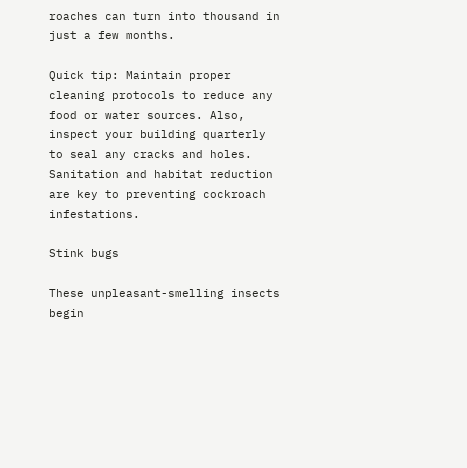roaches can turn into thousand in just a few months.

Quick tip: Maintain proper cleaning protocols to reduce any food or water sources. Also, inspect your building quarterly to seal any cracks and holes. Sanitation and habitat reduction are key to preventing cockroach infestations.

Stink bugs

These unpleasant-smelling insects begin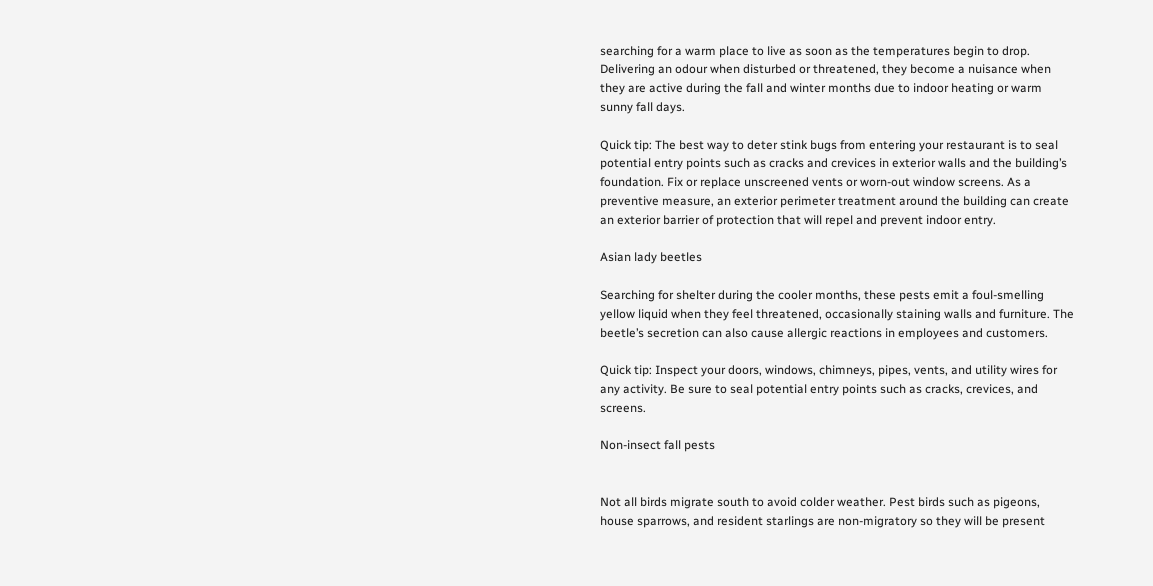searching for a warm place to live as soon as the temperatures begin to drop. Delivering an odour when disturbed or threatened, they become a nuisance when they are active during the fall and winter months due to indoor heating or warm sunny fall days.

Quick tip: The best way to deter stink bugs from entering your restaurant is to seal potential entry points such as cracks and crevices in exterior walls and the building’s foundation. Fix or replace unscreened vents or worn-out window screens. As a preventive measure, an exterior perimeter treatment around the building can create an exterior barrier of protection that will repel and prevent indoor entry.

Asian lady beetles

Searching for shelter during the cooler months, these pests emit a foul-smelling yellow liquid when they feel threatened, occasionally staining walls and furniture. The beetle’s secretion can also cause allergic reactions in employees and customers.

Quick tip: Inspect your doors, windows, chimneys, pipes, vents, and utility wires for any activity. Be sure to seal potential entry points such as cracks, crevices, and screens.

Non-insect fall pests


Not all birds migrate south to avoid colder weather. Pest birds such as pigeons, house sparrows, and resident starlings are non-migratory so they will be present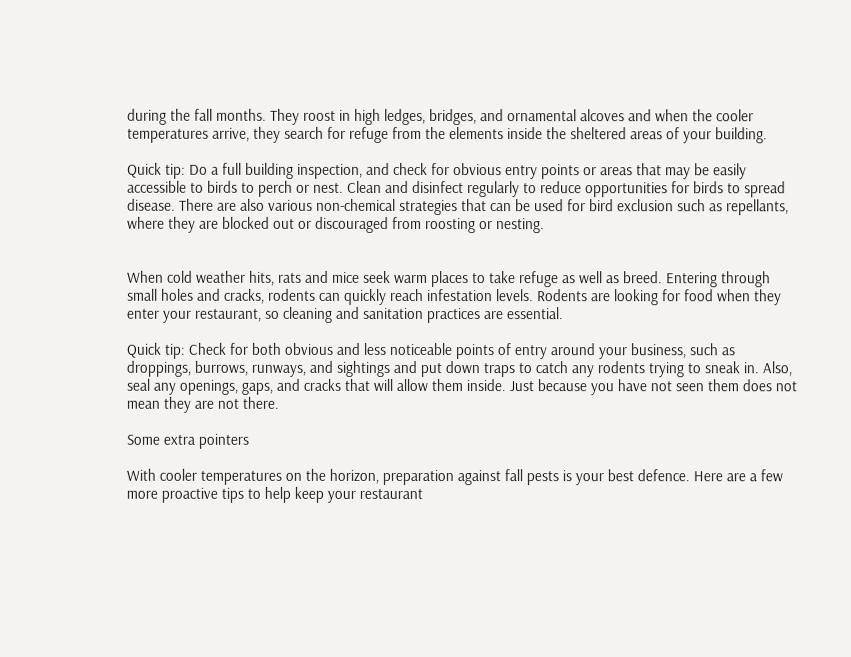during the fall months. They roost in high ledges, bridges, and ornamental alcoves and when the cooler temperatures arrive, they search for refuge from the elements inside the sheltered areas of your building.

Quick tip: Do a full building inspection, and check for obvious entry points or areas that may be easily accessible to birds to perch or nest. Clean and disinfect regularly to reduce opportunities for birds to spread disease. There are also various non-chemical strategies that can be used for bird exclusion such as repellants, where they are blocked out or discouraged from roosting or nesting.


When cold weather hits, rats and mice seek warm places to take refuge as well as breed. Entering through small holes and cracks, rodents can quickly reach infestation levels. Rodents are looking for food when they enter your restaurant, so cleaning and sanitation practices are essential.

Quick tip: Check for both obvious and less noticeable points of entry around your business, such as droppings, burrows, runways, and sightings and put down traps to catch any rodents trying to sneak in. Also, seal any openings, gaps, and cracks that will allow them inside. Just because you have not seen them does not mean they are not there.

Some extra pointers

With cooler temperatures on the horizon, preparation against fall pests is your best defence. Here are a few more proactive tips to help keep your restaurant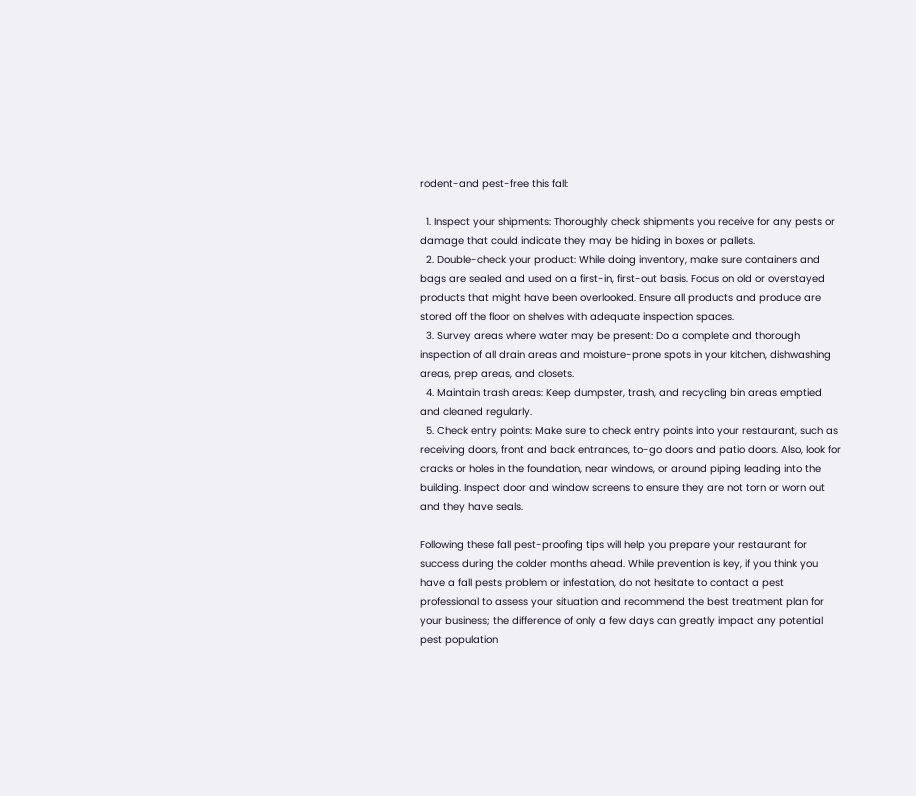rodent-and pest-free this fall:

  1. Inspect your shipments: Thoroughly check shipments you receive for any pests or damage that could indicate they may be hiding in boxes or pallets.
  2. Double-check your product: While doing inventory, make sure containers and bags are sealed and used on a first-in, first-out basis. Focus on old or overstayed products that might have been overlooked. Ensure all products and produce are stored off the floor on shelves with adequate inspection spaces.
  3. Survey areas where water may be present: Do a complete and thorough inspection of all drain areas and moisture-prone spots in your kitchen, dishwashing areas, prep areas, and closets.
  4. Maintain trash areas: Keep dumpster, trash, and recycling bin areas emptied and cleaned regularly.
  5. Check entry points: Make sure to check entry points into your restaurant, such as receiving doors, front and back entrances, to-go doors and patio doors. Also, look for cracks or holes in the foundation, near windows, or around piping leading into the building. Inspect door and window screens to ensure they are not torn or worn out and they have seals.

Following these fall pest-proofing tips will help you prepare your restaurant for success during the colder months ahead. While prevention is key, if you think you have a fall pests problem or infestation, do not hesitate to contact a pest professional to assess your situation and recommend the best treatment plan for your business; the difference of only a few days can greatly impact any potential pest population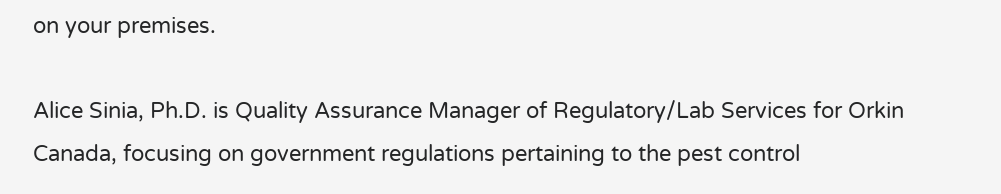on your premises.

Alice Sinia, Ph.D. is Quality Assurance Manager of Regulatory/Lab Services for Orkin Canada, focusing on government regulations pertaining to the pest control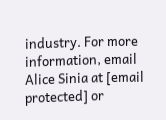industry. For more information, email Alice Sinia at [email protected] or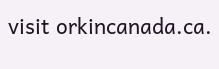visit orkincanada.ca.